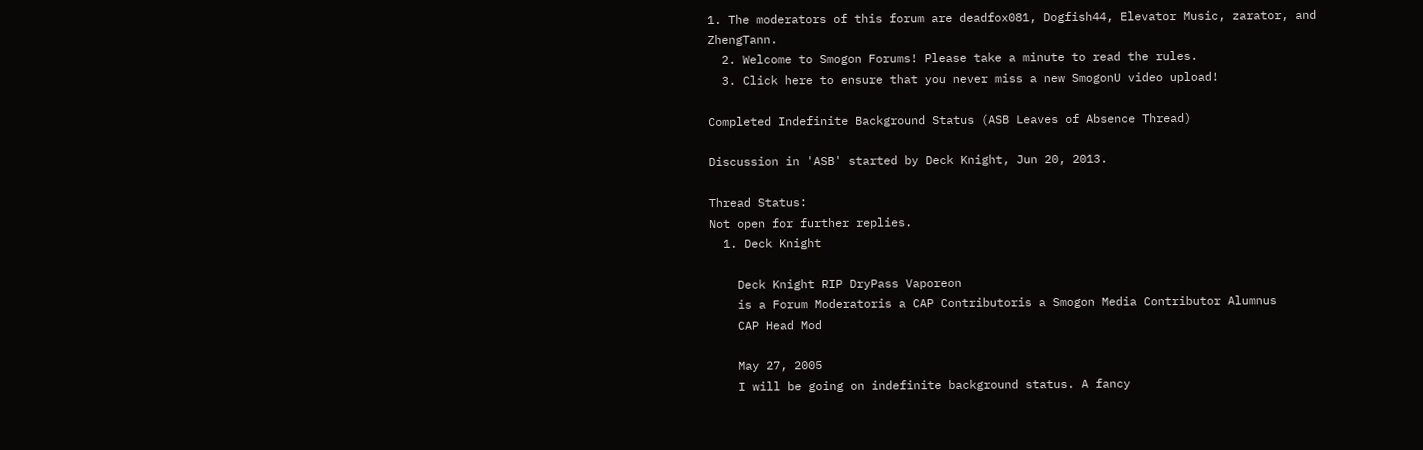1. The moderators of this forum are deadfox081, Dogfish44, Elevator Music, zarator, and ZhengTann.
  2. Welcome to Smogon Forums! Please take a minute to read the rules.
  3. Click here to ensure that you never miss a new SmogonU video upload!

Completed Indefinite Background Status (ASB Leaves of Absence Thread)

Discussion in 'ASB' started by Deck Knight, Jun 20, 2013.

Thread Status:
Not open for further replies.
  1. Deck Knight

    Deck Knight RIP DryPass Vaporeon
    is a Forum Moderatoris a CAP Contributoris a Smogon Media Contributor Alumnus
    CAP Head Mod

    May 27, 2005
    I will be going on indefinite background status. A fancy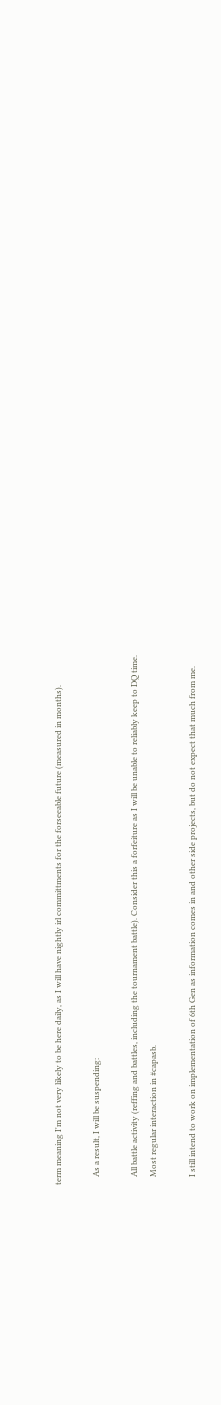term meaning I'm not very likely to be here daily, as I will have nightly irl committments for the forseeable future (measured in months).

    As a result, I will be suspending:

    All battle activity (reffing and battles, including the tournament battle). Consider this a forfeiture as I will be unable to reliably keep to DQ time.
    Most regular interaction in #capasb.

    I still intend to work on implementation of 6th Gen as information comes in and other side projects, but do not expect that much from me.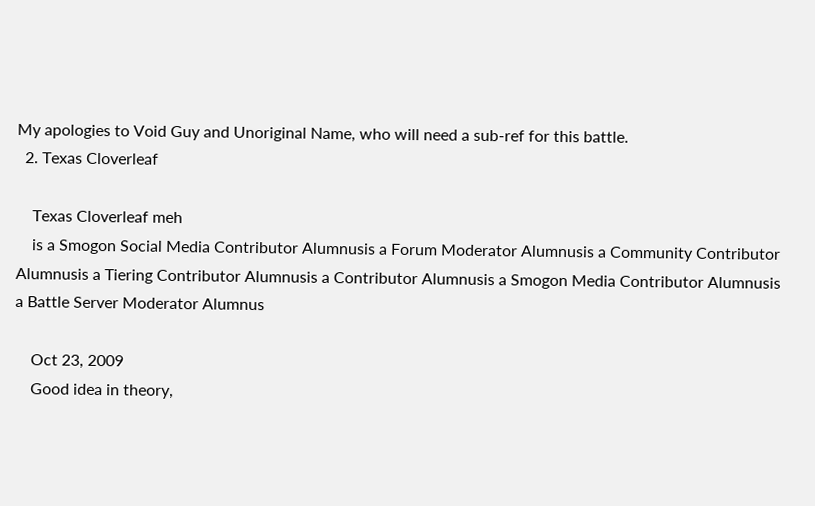My apologies to Void Guy and Unoriginal Name, who will need a sub-ref for this battle.
  2. Texas Cloverleaf

    Texas Cloverleaf meh
    is a Smogon Social Media Contributor Alumnusis a Forum Moderator Alumnusis a Community Contributor Alumnusis a Tiering Contributor Alumnusis a Contributor Alumnusis a Smogon Media Contributor Alumnusis a Battle Server Moderator Alumnus

    Oct 23, 2009
    Good idea in theory,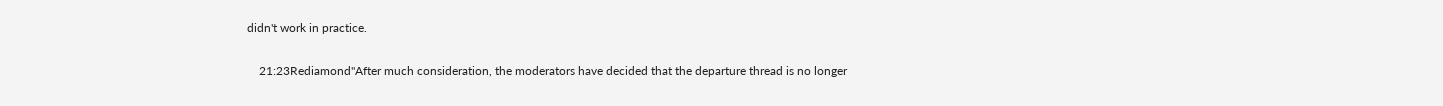didn't work in practice.


    21:23Rediamond"After much consideration, the moderators have decided that the departure thread is no longer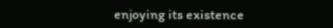enjoying its existence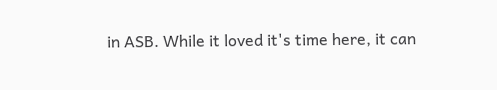in ASB. While it loved it's time here, it can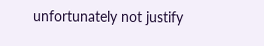unfortunately not justify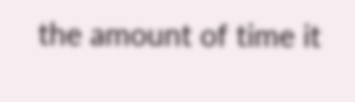the amount of time it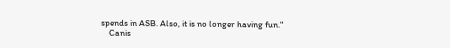spends in ASB. Also, it is no longer having fun."
    Canis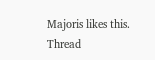Majoris likes this.
Thread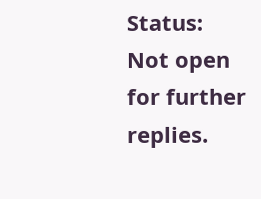Status:
Not open for further replies.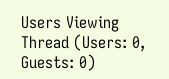Users Viewing Thread (Users: 0, Guests: 0)